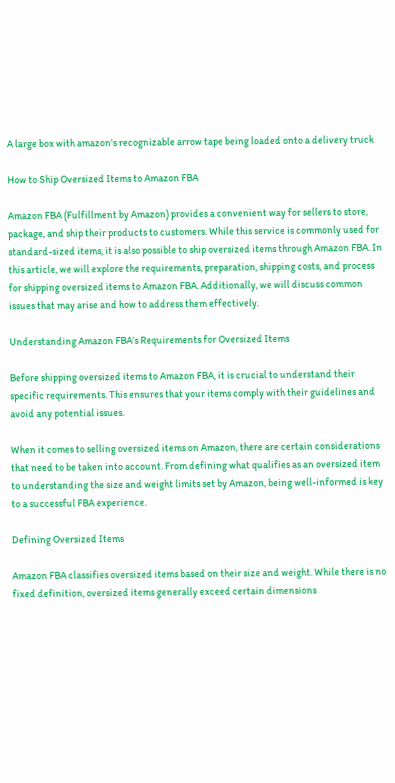A large box with amazon's recognizable arrow tape being loaded onto a delivery truck

How to Ship Oversized Items to Amazon FBA

Amazon FBA (Fulfillment by Amazon) provides a convenient way for sellers to store, package, and ship their products to customers. While this service is commonly used for standard-sized items, it is also possible to ship oversized items through Amazon FBA. In this article, we will explore the requirements, preparation, shipping costs, and process for shipping oversized items to Amazon FBA. Additionally, we will discuss common issues that may arise and how to address them effectively.

Understanding Amazon FBA’s Requirements for Oversized Items

Before shipping oversized items to Amazon FBA, it is crucial to understand their specific requirements. This ensures that your items comply with their guidelines and avoid any potential issues.

When it comes to selling oversized items on Amazon, there are certain considerations that need to be taken into account. From defining what qualifies as an oversized item to understanding the size and weight limits set by Amazon, being well-informed is key to a successful FBA experience.

Defining Oversized Items

Amazon FBA classifies oversized items based on their size and weight. While there is no fixed definition, oversized items generally exceed certain dimensions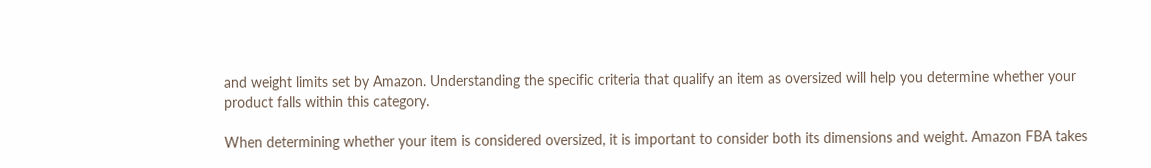and weight limits set by Amazon. Understanding the specific criteria that qualify an item as oversized will help you determine whether your product falls within this category.

When determining whether your item is considered oversized, it is important to consider both its dimensions and weight. Amazon FBA takes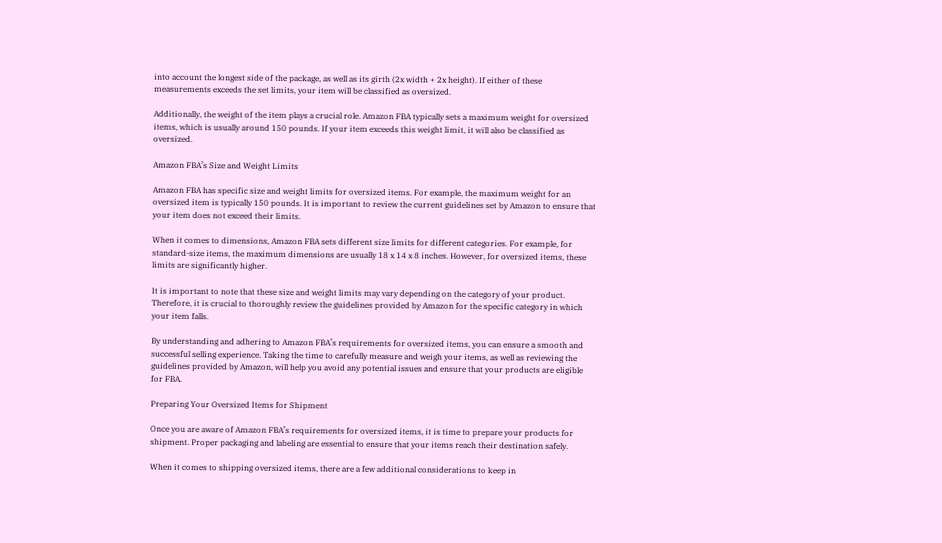into account the longest side of the package, as well as its girth (2x width + 2x height). If either of these measurements exceeds the set limits, your item will be classified as oversized.

Additionally, the weight of the item plays a crucial role. Amazon FBA typically sets a maximum weight for oversized items, which is usually around 150 pounds. If your item exceeds this weight limit, it will also be classified as oversized.

Amazon FBA’s Size and Weight Limits

Amazon FBA has specific size and weight limits for oversized items. For example, the maximum weight for an oversized item is typically 150 pounds. It is important to review the current guidelines set by Amazon to ensure that your item does not exceed their limits.

When it comes to dimensions, Amazon FBA sets different size limits for different categories. For example, for standard-size items, the maximum dimensions are usually 18 x 14 x 8 inches. However, for oversized items, these limits are significantly higher.

It is important to note that these size and weight limits may vary depending on the category of your product. Therefore, it is crucial to thoroughly review the guidelines provided by Amazon for the specific category in which your item falls.

By understanding and adhering to Amazon FBA’s requirements for oversized items, you can ensure a smooth and successful selling experience. Taking the time to carefully measure and weigh your items, as well as reviewing the guidelines provided by Amazon, will help you avoid any potential issues and ensure that your products are eligible for FBA.

Preparing Your Oversized Items for Shipment

Once you are aware of Amazon FBA’s requirements for oversized items, it is time to prepare your products for shipment. Proper packaging and labeling are essential to ensure that your items reach their destination safely.

When it comes to shipping oversized items, there are a few additional considerations to keep in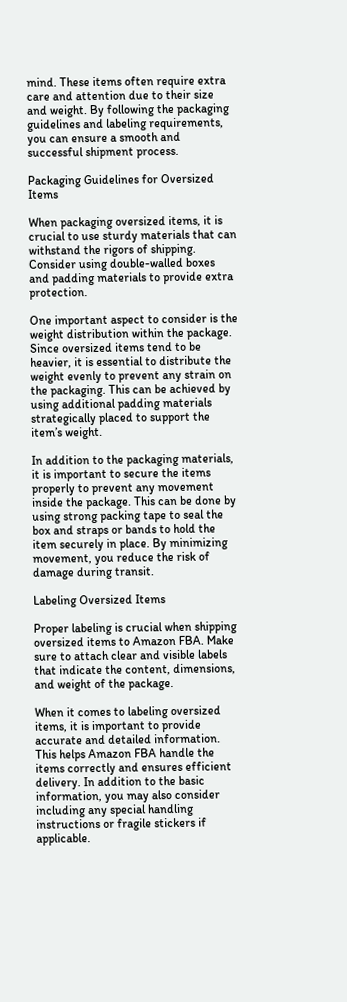mind. These items often require extra care and attention due to their size and weight. By following the packaging guidelines and labeling requirements, you can ensure a smooth and successful shipment process.

Packaging Guidelines for Oversized Items

When packaging oversized items, it is crucial to use sturdy materials that can withstand the rigors of shipping. Consider using double-walled boxes and padding materials to provide extra protection.

One important aspect to consider is the weight distribution within the package. Since oversized items tend to be heavier, it is essential to distribute the weight evenly to prevent any strain on the packaging. This can be achieved by using additional padding materials strategically placed to support the item’s weight.

In addition to the packaging materials, it is important to secure the items properly to prevent any movement inside the package. This can be done by using strong packing tape to seal the box and straps or bands to hold the item securely in place. By minimizing movement, you reduce the risk of damage during transit.

Labeling Oversized Items

Proper labeling is crucial when shipping oversized items to Amazon FBA. Make sure to attach clear and visible labels that indicate the content, dimensions, and weight of the package.

When it comes to labeling oversized items, it is important to provide accurate and detailed information. This helps Amazon FBA handle the items correctly and ensures efficient delivery. In addition to the basic information, you may also consider including any special handling instructions or fragile stickers if applicable.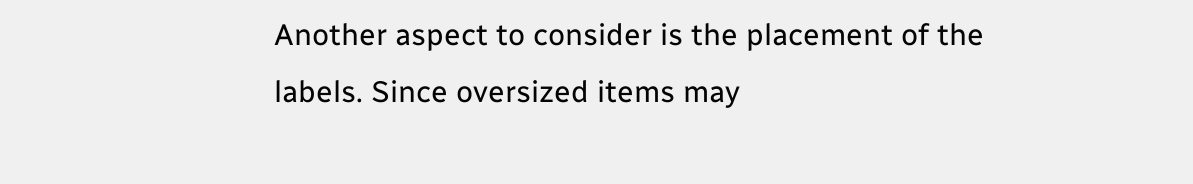Another aspect to consider is the placement of the labels. Since oversized items may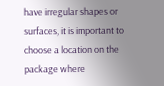have irregular shapes or surfaces, it is important to choose a location on the package where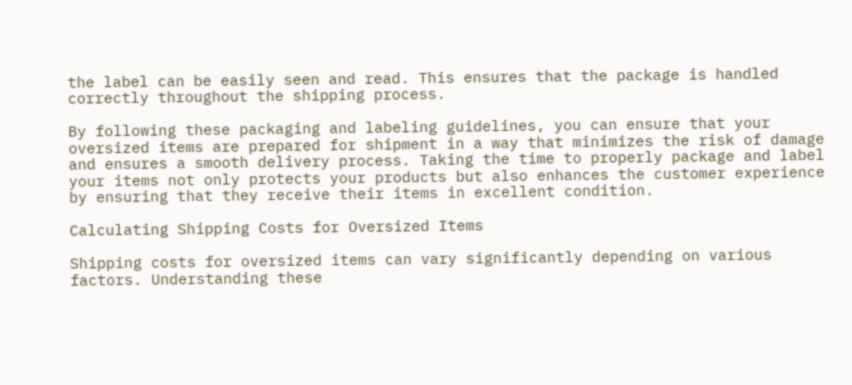the label can be easily seen and read. This ensures that the package is handled correctly throughout the shipping process.

By following these packaging and labeling guidelines, you can ensure that your oversized items are prepared for shipment in a way that minimizes the risk of damage and ensures a smooth delivery process. Taking the time to properly package and label your items not only protects your products but also enhances the customer experience by ensuring that they receive their items in excellent condition.

Calculating Shipping Costs for Oversized Items

Shipping costs for oversized items can vary significantly depending on various factors. Understanding these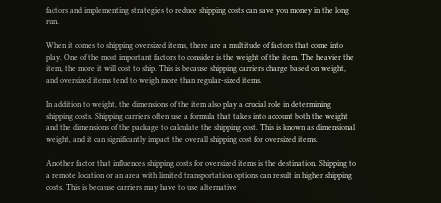factors and implementing strategies to reduce shipping costs can save you money in the long run.

When it comes to shipping oversized items, there are a multitude of factors that come into play. One of the most important factors to consider is the weight of the item. The heavier the item, the more it will cost to ship. This is because shipping carriers charge based on weight, and oversized items tend to weigh more than regular-sized items.

In addition to weight, the dimensions of the item also play a crucial role in determining shipping costs. Shipping carriers often use a formula that takes into account both the weight and the dimensions of the package to calculate the shipping cost. This is known as dimensional weight, and it can significantly impact the overall shipping cost for oversized items.

Another factor that influences shipping costs for oversized items is the destination. Shipping to a remote location or an area with limited transportation options can result in higher shipping costs. This is because carriers may have to use alternative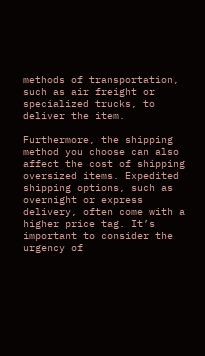methods of transportation, such as air freight or specialized trucks, to deliver the item.

Furthermore, the shipping method you choose can also affect the cost of shipping oversized items. Expedited shipping options, such as overnight or express delivery, often come with a higher price tag. It’s important to consider the urgency of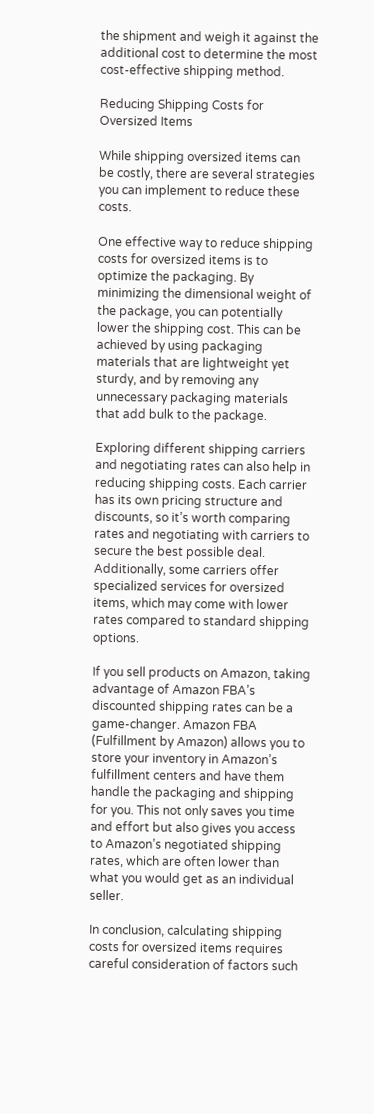the shipment and weigh it against the additional cost to determine the most cost-effective shipping method.

Reducing Shipping Costs for Oversized Items

While shipping oversized items can be costly, there are several strategies you can implement to reduce these costs.

One effective way to reduce shipping costs for oversized items is to optimize the packaging. By minimizing the dimensional weight of the package, you can potentially lower the shipping cost. This can be achieved by using packaging materials that are lightweight yet sturdy, and by removing any unnecessary packaging materials that add bulk to the package.

Exploring different shipping carriers and negotiating rates can also help in reducing shipping costs. Each carrier has its own pricing structure and discounts, so it’s worth comparing rates and negotiating with carriers to secure the best possible deal. Additionally, some carriers offer specialized services for oversized items, which may come with lower rates compared to standard shipping options.

If you sell products on Amazon, taking advantage of Amazon FBA’s discounted shipping rates can be a game-changer. Amazon FBA (Fulfillment by Amazon) allows you to store your inventory in Amazon’s fulfillment centers and have them handle the packaging and shipping for you. This not only saves you time and effort but also gives you access to Amazon’s negotiated shipping rates, which are often lower than what you would get as an individual seller.

In conclusion, calculating shipping costs for oversized items requires careful consideration of factors such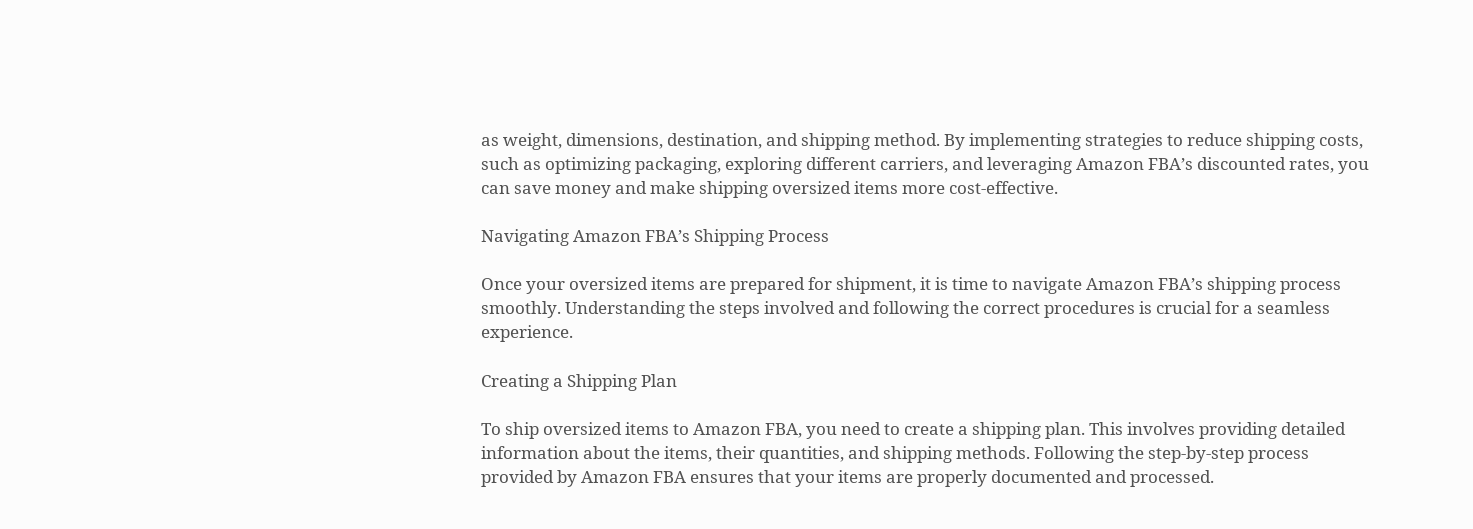as weight, dimensions, destination, and shipping method. By implementing strategies to reduce shipping costs, such as optimizing packaging, exploring different carriers, and leveraging Amazon FBA’s discounted rates, you can save money and make shipping oversized items more cost-effective.

Navigating Amazon FBA’s Shipping Process

Once your oversized items are prepared for shipment, it is time to navigate Amazon FBA’s shipping process smoothly. Understanding the steps involved and following the correct procedures is crucial for a seamless experience.

Creating a Shipping Plan

To ship oversized items to Amazon FBA, you need to create a shipping plan. This involves providing detailed information about the items, their quantities, and shipping methods. Following the step-by-step process provided by Amazon FBA ensures that your items are properly documented and processed.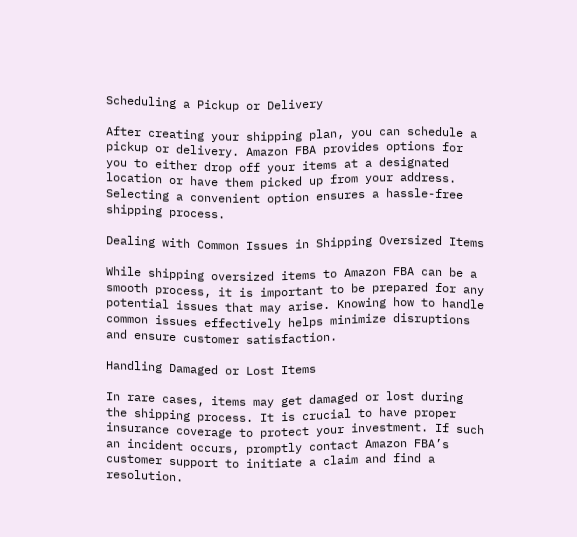Scheduling a Pickup or Delivery

After creating your shipping plan, you can schedule a pickup or delivery. Amazon FBA provides options for you to either drop off your items at a designated location or have them picked up from your address. Selecting a convenient option ensures a hassle-free shipping process.

Dealing with Common Issues in Shipping Oversized Items

While shipping oversized items to Amazon FBA can be a smooth process, it is important to be prepared for any potential issues that may arise. Knowing how to handle common issues effectively helps minimize disruptions and ensure customer satisfaction.

Handling Damaged or Lost Items

In rare cases, items may get damaged or lost during the shipping process. It is crucial to have proper insurance coverage to protect your investment. If such an incident occurs, promptly contact Amazon FBA’s customer support to initiate a claim and find a resolution.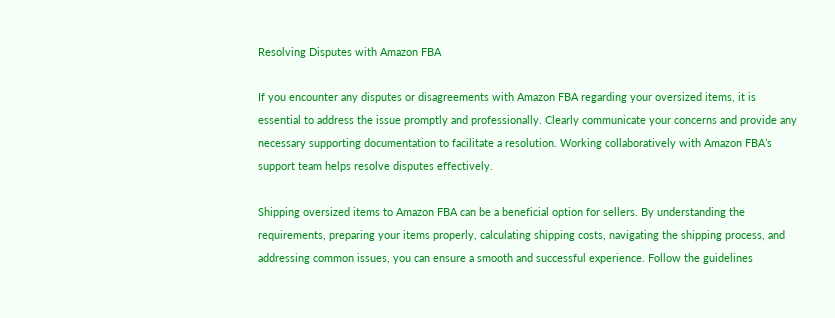Resolving Disputes with Amazon FBA

If you encounter any disputes or disagreements with Amazon FBA regarding your oversized items, it is essential to address the issue promptly and professionally. Clearly communicate your concerns and provide any necessary supporting documentation to facilitate a resolution. Working collaboratively with Amazon FBA’s support team helps resolve disputes effectively.

Shipping oversized items to Amazon FBA can be a beneficial option for sellers. By understanding the requirements, preparing your items properly, calculating shipping costs, navigating the shipping process, and addressing common issues, you can ensure a smooth and successful experience. Follow the guidelines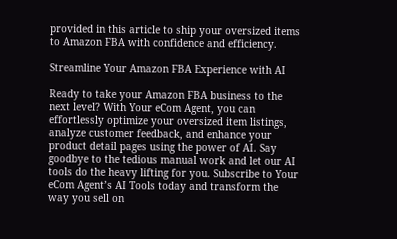provided in this article to ship your oversized items to Amazon FBA with confidence and efficiency.

Streamline Your Amazon FBA Experience with AI

Ready to take your Amazon FBA business to the next level? With Your eCom Agent, you can effortlessly optimize your oversized item listings, analyze customer feedback, and enhance your product detail pages using the power of AI. Say goodbye to the tedious manual work and let our AI tools do the heavy lifting for you. Subscribe to Your eCom Agent’s AI Tools today and transform the way you sell on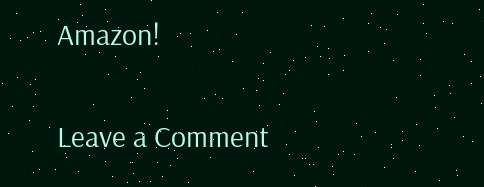Amazon!

Leave a Comment